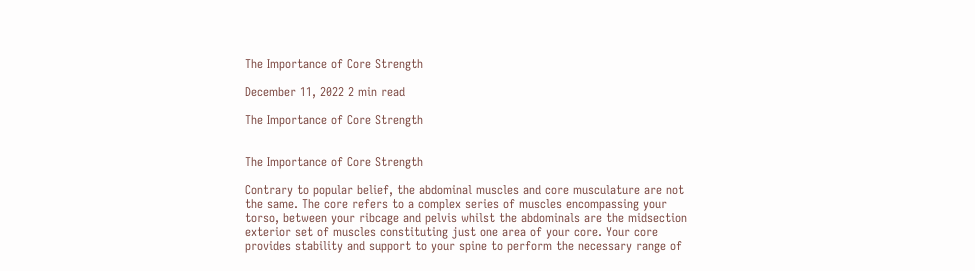The Importance of Core Strength

December 11, 2022 2 min read

The Importance of Core Strength


The Importance of Core Strength

Contrary to popular belief, the abdominal muscles and core musculature are not the same. The core refers to a complex series of muscles encompassing your torso, between your ribcage and pelvis whilst the abdominals are the midsection exterior set of muscles constituting just one area of your core. Your core provides stability and support to your spine to perform the necessary range of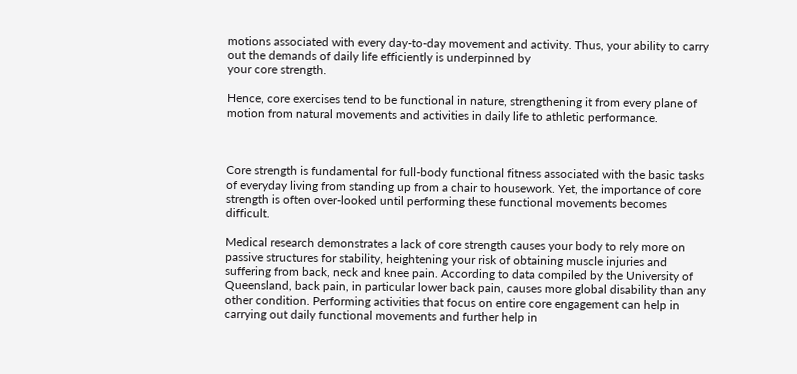motions associated with every day-to-day movement and activity. Thus, your ability to carry out the demands of daily life efficiently is underpinned by
your core strength.

Hence, core exercises tend to be functional in nature, strengthening it from every plane of motion from natural movements and activities in daily life to athletic performance.



Core strength is fundamental for full-body functional fitness associated with the basic tasks of everyday living from standing up from a chair to housework. Yet, the importance of core strength is often over-looked until performing these functional movements becomes difficult.

Medical research demonstrates a lack of core strength causes your body to rely more on passive structures for stability, heightening your risk of obtaining muscle injuries and suffering from back, neck and knee pain. According to data compiled by the University of Queensland, back pain, in particular lower back pain, causes more global disability than any other condition. Performing activities that focus on entire core engagement can help in carrying out daily functional movements and further help in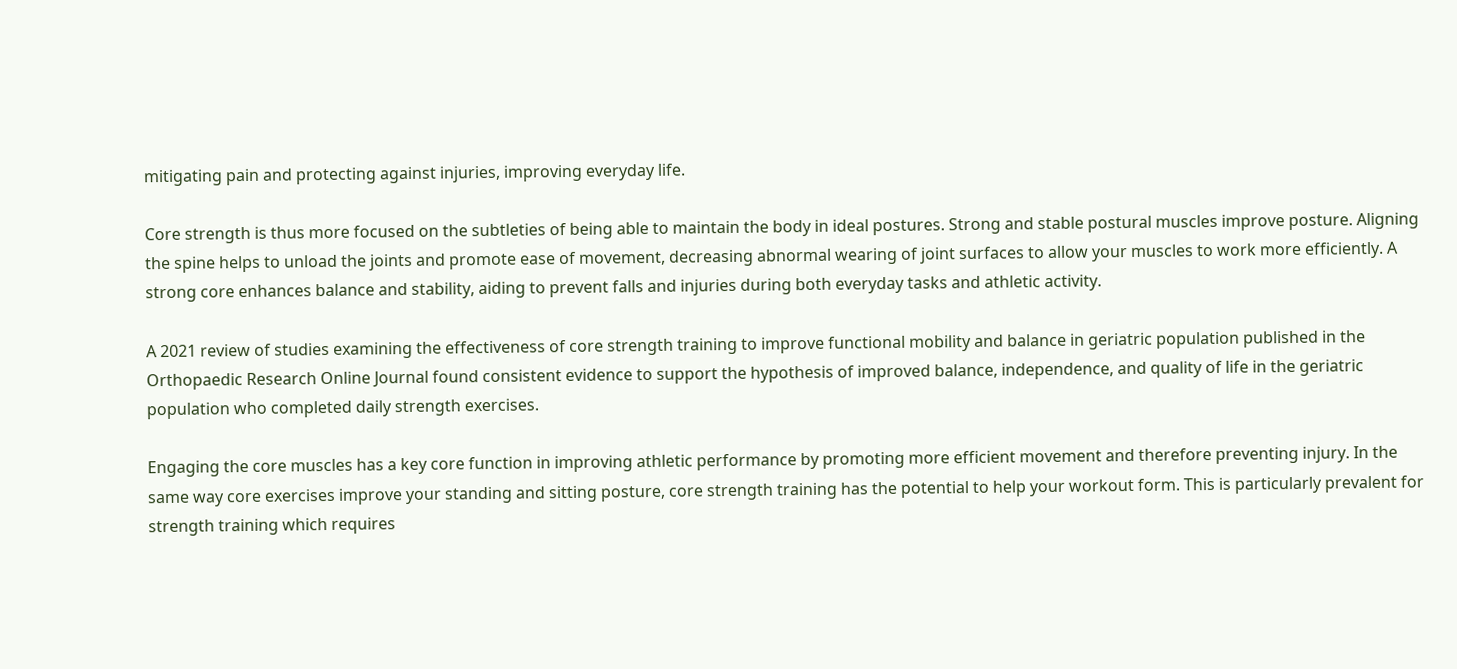mitigating pain and protecting against injuries, improving everyday life.

Core strength is thus more focused on the subtleties of being able to maintain the body in ideal postures. Strong and stable postural muscles improve posture. Aligning the spine helps to unload the joints and promote ease of movement, decreasing abnormal wearing of joint surfaces to allow your muscles to work more efficiently. A strong core enhances balance and stability, aiding to prevent falls and injuries during both everyday tasks and athletic activity.

A 2021 review of studies examining the effectiveness of core strength training to improve functional mobility and balance in geriatric population published in the Orthopaedic Research Online Journal found consistent evidence to support the hypothesis of improved balance, independence, and quality of life in the geriatric population who completed daily strength exercises.

Engaging the core muscles has a key core function in improving athletic performance by promoting more efficient movement and therefore preventing injury. In the same way core exercises improve your standing and sitting posture, core strength training has the potential to help your workout form. This is particularly prevalent for strength training which requires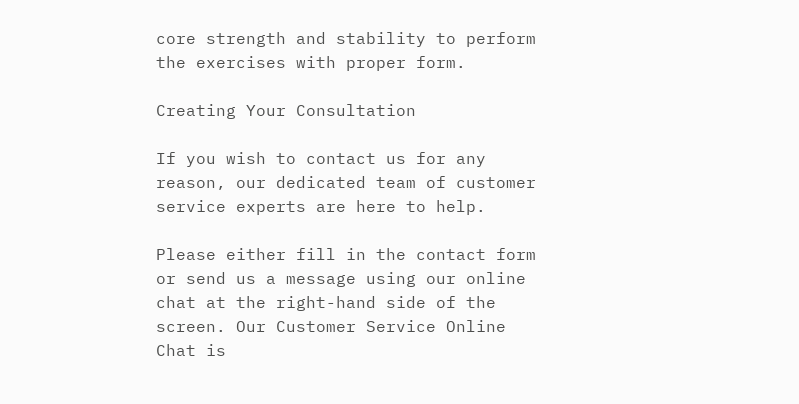core strength and stability to perform the exercises with proper form.

Creating Your Consultation

If you wish to contact us for any reason, our dedicated team of customer service experts are here to help.

Please either fill in the contact form or send us a message using our online chat at the right-hand side of the screen. Our Customer Service Online Chat is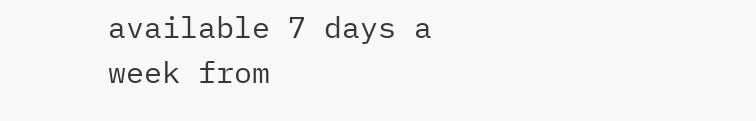available 7 days a week from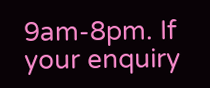9am-8pm. If your enquiry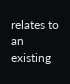relates to an existing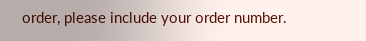order, please include your order number.